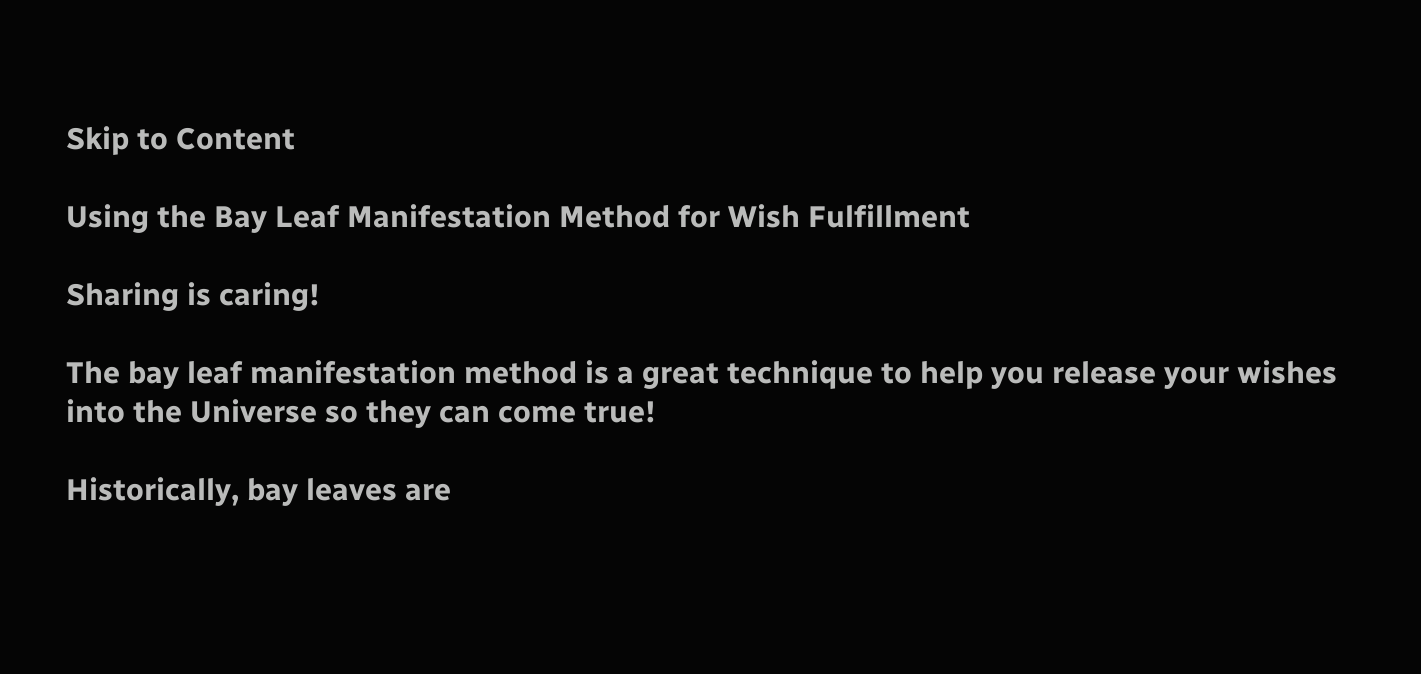Skip to Content

Using the Bay Leaf Manifestation Method for Wish Fulfillment

Sharing is caring!

The bay leaf manifestation method is a great technique to help you release your wishes into the Universe so they can come true!

Historically, bay leaves are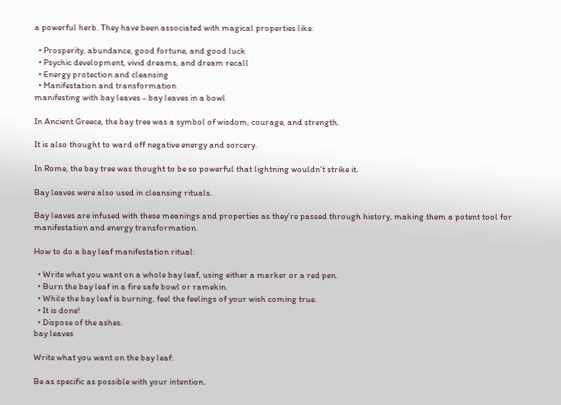a powerful herb. They have been associated with magical properties like:

  • Prosperity, abundance, good fortune, and good luck
  • Psychic development, vivid dreams, and dream recall
  • Energy protection and cleansing
  • Manifestation and transformation
manifesting with bay leaves - bay leaves in a bowl

In Ancient Greece, the bay tree was a symbol of wisdom, courage, and strength.

It is also thought to ward off negative energy and sorcery.

In Rome, the bay tree was thought to be so powerful that lightning wouldn’t strike it.

Bay leaves were also used in cleansing rituals.

Bay leaves are infused with these meanings and properties as they’re passed through history, making them a potent tool for manifestation and energy transformation.

How to do a bay leaf manifestation ritual:

  • Write what you want on a whole bay leaf, using either a marker or a red pen.
  • Burn the bay leaf in a fire safe bowl or ramekin.
  • While the bay leaf is burning, feel the feelings of your wish coming true.
  • It is done!
  • Dispose of the ashes.
bay leaves

Write what you want on the bay leaf:

Be as specific as possible with your intention.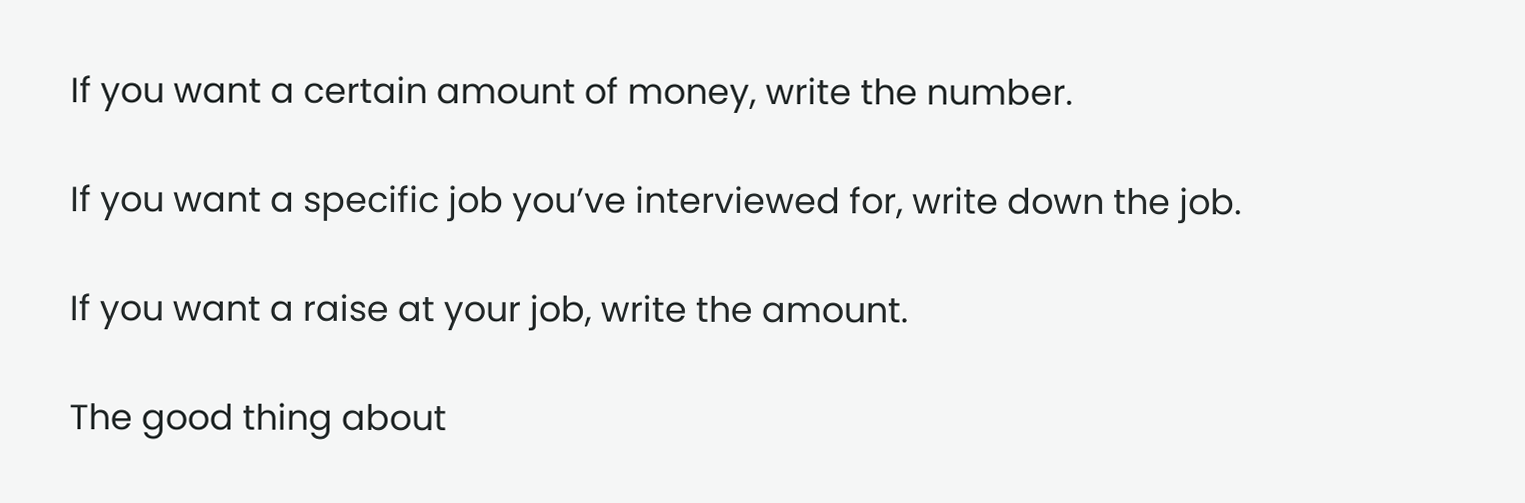If you want a certain amount of money, write the number.

If you want a specific job you’ve interviewed for, write down the job.

If you want a raise at your job, write the amount.

The good thing about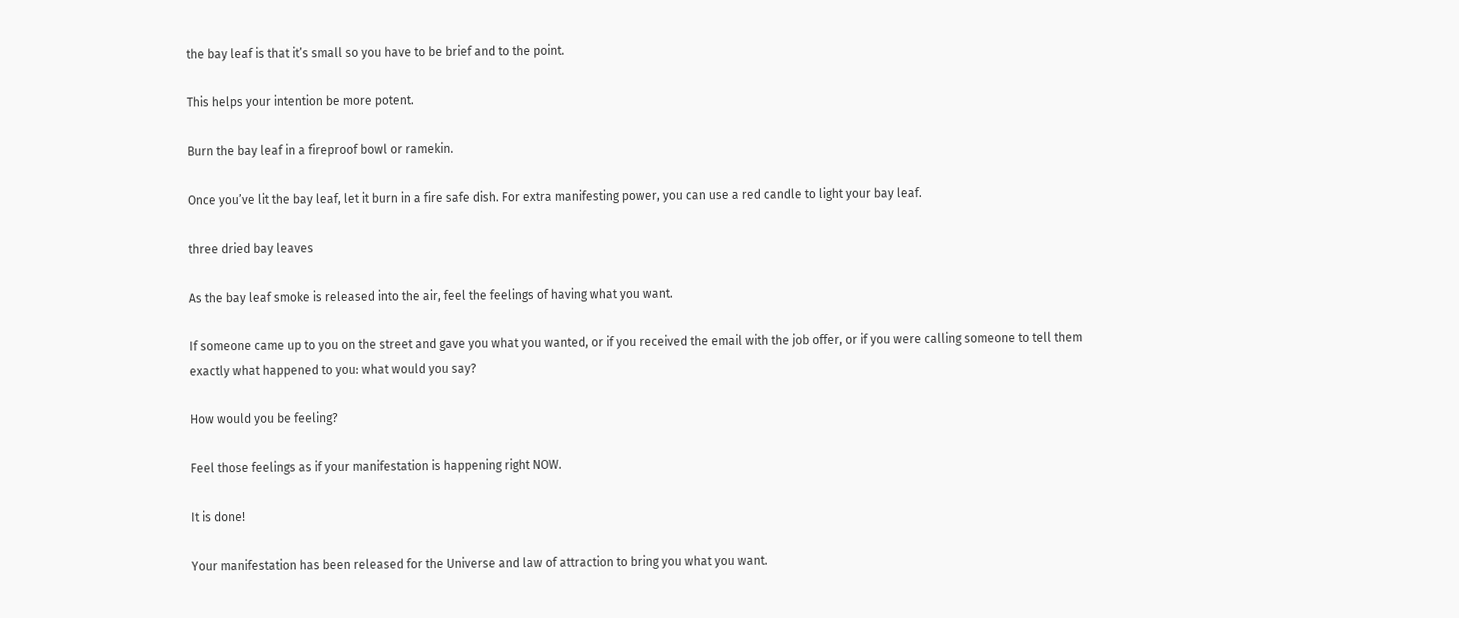the bay leaf is that it’s small so you have to be brief and to the point.

This helps your intention be more potent.

Burn the bay leaf in a fireproof bowl or ramekin.

Once you’ve lit the bay leaf, let it burn in a fire safe dish. For extra manifesting power, you can use a red candle to light your bay leaf.

three dried bay leaves

As the bay leaf smoke is released into the air, feel the feelings of having what you want.

If someone came up to you on the street and gave you what you wanted, or if you received the email with the job offer, or if you were calling someone to tell them exactly what happened to you: what would you say?

How would you be feeling?

Feel those feelings as if your manifestation is happening right NOW.

It is done!

Your manifestation has been released for the Universe and law of attraction to bring you what you want.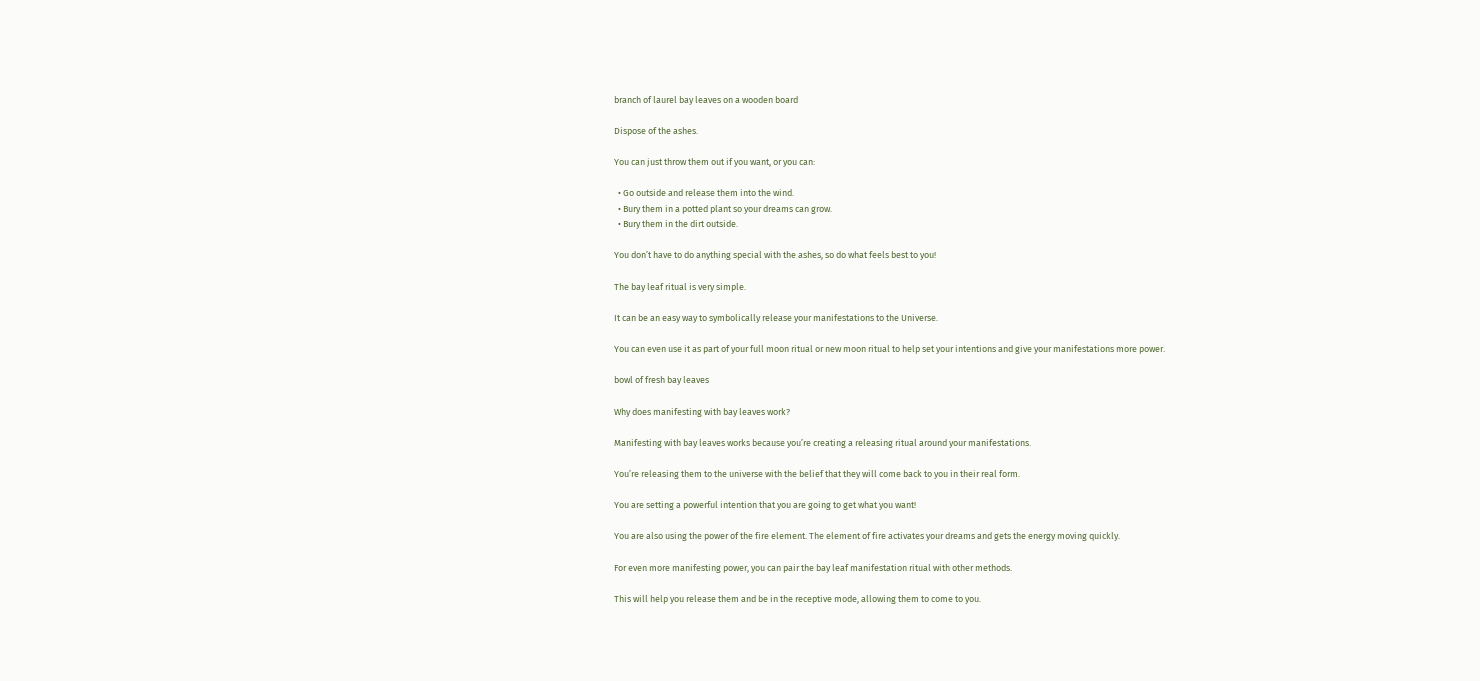branch of laurel bay leaves on a wooden board

Dispose of the ashes.

You can just throw them out if you want, or you can:

  • Go outside and release them into the wind.
  • Bury them in a potted plant so your dreams can grow.
  • Bury them in the dirt outside.

You don’t have to do anything special with the ashes, so do what feels best to you!

The bay leaf ritual is very simple.

It can be an easy way to symbolically release your manifestations to the Universe.

You can even use it as part of your full moon ritual or new moon ritual to help set your intentions and give your manifestations more power.

bowl of fresh bay leaves

Why does manifesting with bay leaves work?

Manifesting with bay leaves works because you’re creating a releasing ritual around your manifestations.

You’re releasing them to the universe with the belief that they will come back to you in their real form.

You are setting a powerful intention that you are going to get what you want!

You are also using the power of the fire element. The element of fire activates your dreams and gets the energy moving quickly.

For even more manifesting power, you can pair the bay leaf manifestation ritual with other methods.

This will help you release them and be in the receptive mode, allowing them to come to you.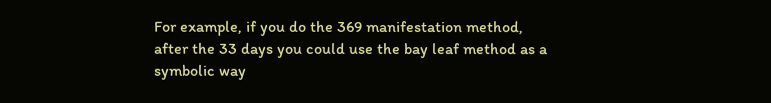For example, if you do the 369 manifestation method, after the 33 days you could use the bay leaf method as a symbolic way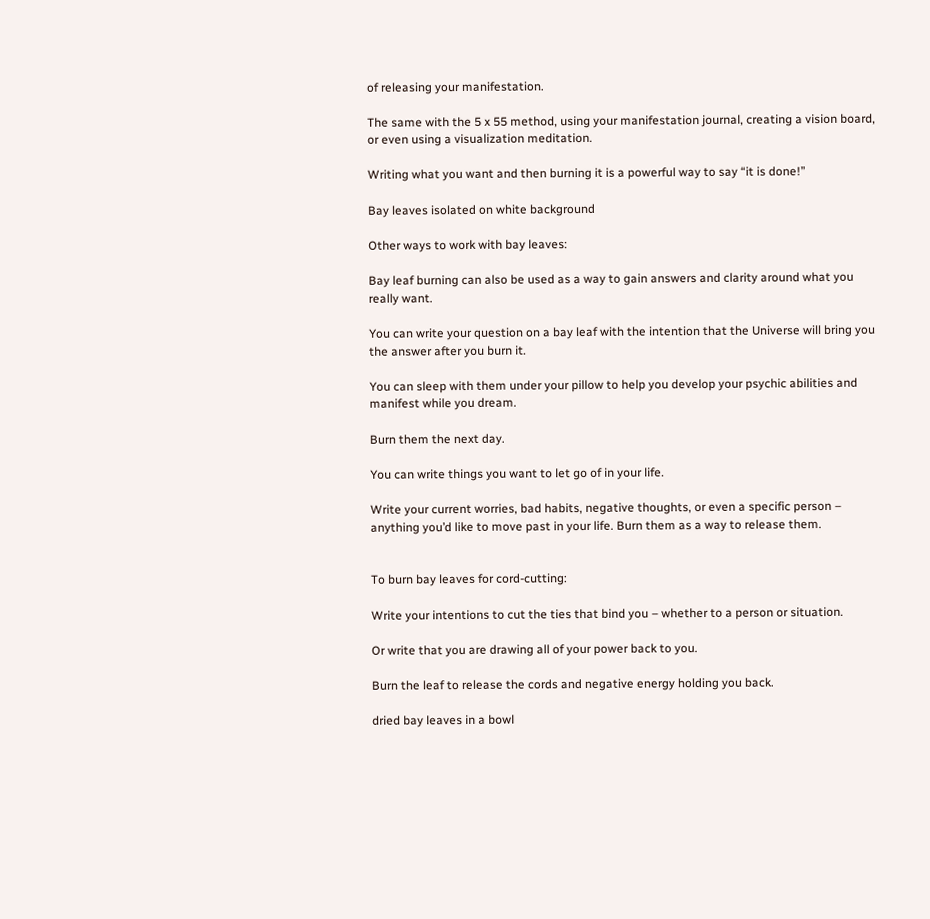of releasing your manifestation.

The same with the 5 x 55 method, using your manifestation journal, creating a vision board, or even using a visualization meditation.

Writing what you want and then burning it is a powerful way to say “it is done!”

Bay leaves isolated on white background

Other ways to work with bay leaves:

Bay leaf burning can also be used as a way to gain answers and clarity around what you really want.

You can write your question on a bay leaf with the intention that the Universe will bring you the answer after you burn it.

You can sleep with them under your pillow to help you develop your psychic abilities and manifest while you dream.

Burn them the next day.

You can write things you want to let go of in your life.

Write your current worries, bad habits, negative thoughts, or even a specific person – anything you’d like to move past in your life. Burn them as a way to release them.


To burn bay leaves for cord-cutting:

Write your intentions to cut the ties that bind you – whether to a person or situation.

Or write that you are drawing all of your power back to you.

Burn the leaf to release the cords and negative energy holding you back.

dried bay leaves in a bowl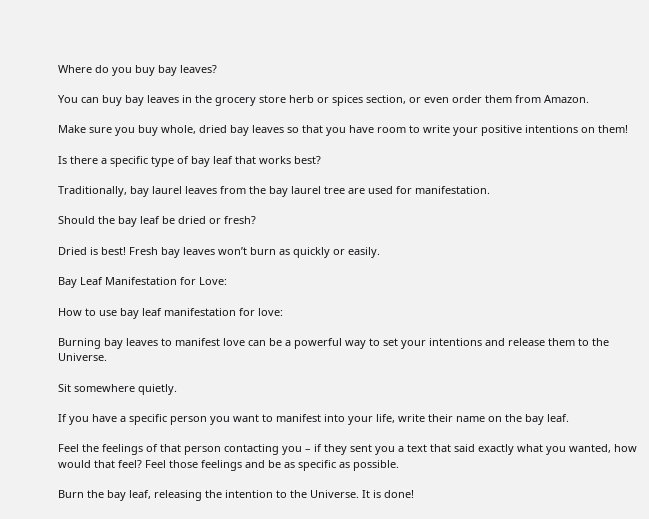Where do you buy bay leaves?

You can buy bay leaves in the grocery store herb or spices section, or even order them from Amazon.

Make sure you buy whole, dried bay leaves so that you have room to write your positive intentions on them!

Is there a specific type of bay leaf that works best?

Traditionally, bay laurel leaves from the bay laurel tree are used for manifestation.

Should the bay leaf be dried or fresh?

Dried is best! Fresh bay leaves won’t burn as quickly or easily.

Bay Leaf Manifestation for Love:

How to use bay leaf manifestation for love:

Burning bay leaves to manifest love can be a powerful way to set your intentions and release them to the Universe.

Sit somewhere quietly.

If you have a specific person you want to manifest into your life, write their name on the bay leaf.

Feel the feelings of that person contacting you – if they sent you a text that said exactly what you wanted, how would that feel? Feel those feelings and be as specific as possible.

Burn the bay leaf, releasing the intention to the Universe. It is done!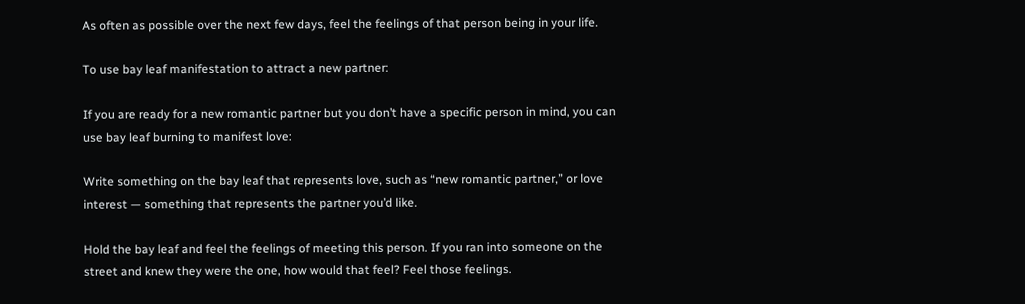As often as possible over the next few days, feel the feelings of that person being in your life.

To use bay leaf manifestation to attract a new partner:

If you are ready for a new romantic partner but you don’t have a specific person in mind, you can use bay leaf burning to manifest love:

Write something on the bay leaf that represents love, such as “new romantic partner,” or love interest — something that represents the partner you’d like.

Hold the bay leaf and feel the feelings of meeting this person. If you ran into someone on the street and knew they were the one, how would that feel? Feel those feelings.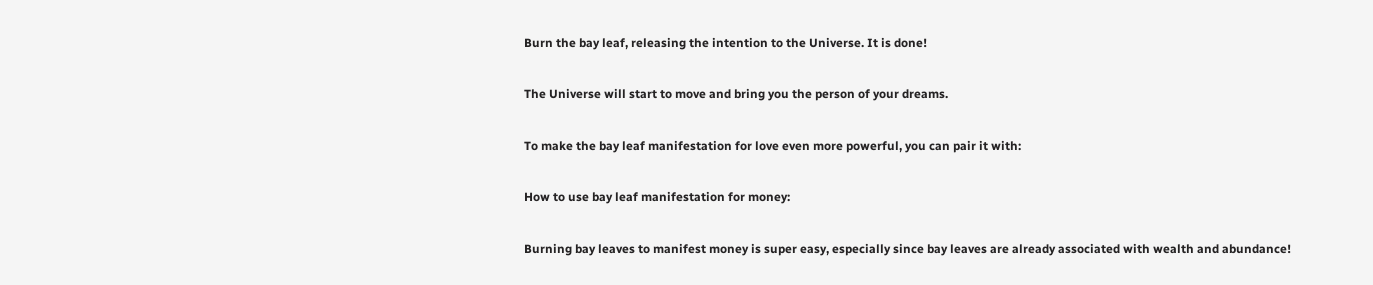Burn the bay leaf, releasing the intention to the Universe. It is done!

The Universe will start to move and bring you the person of your dreams.

To make the bay leaf manifestation for love even more powerful, you can pair it with:

How to use bay leaf manifestation for money:

Burning bay leaves to manifest money is super easy, especially since bay leaves are already associated with wealth and abundance!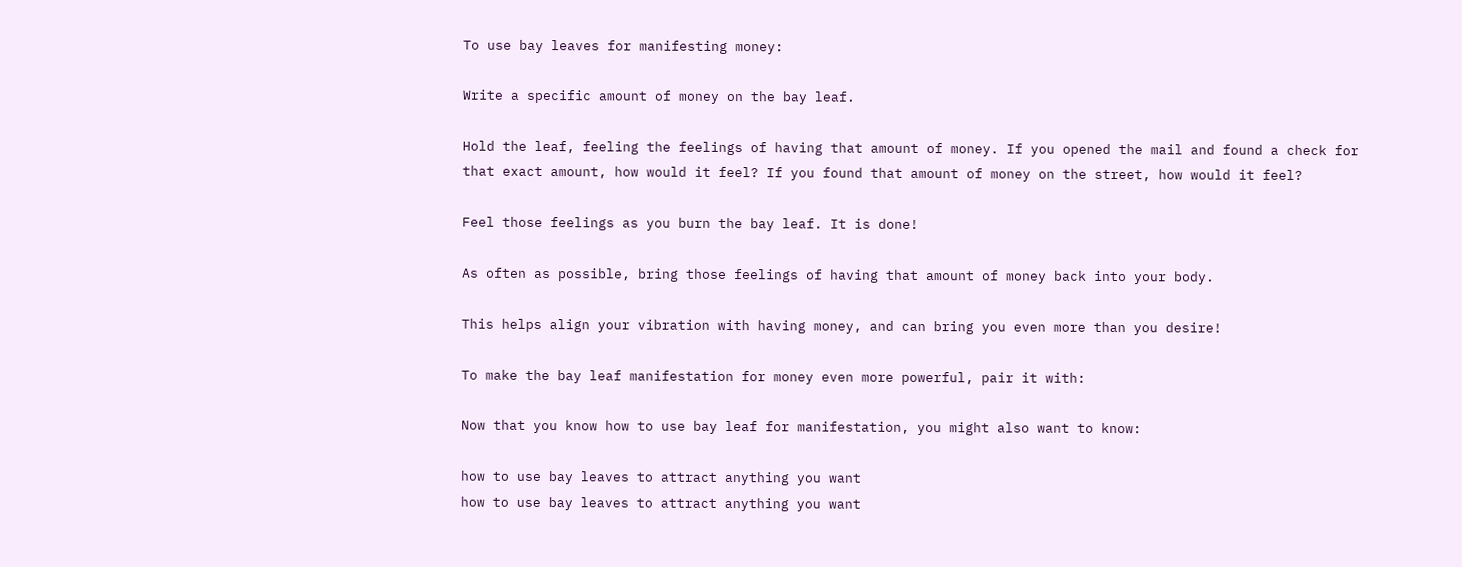To use bay leaves for manifesting money:

Write a specific amount of money on the bay leaf.

Hold the leaf, feeling the feelings of having that amount of money. If you opened the mail and found a check for that exact amount, how would it feel? If you found that amount of money on the street, how would it feel?

Feel those feelings as you burn the bay leaf. It is done!

As often as possible, bring those feelings of having that amount of money back into your body.

This helps align your vibration with having money, and can bring you even more than you desire!

To make the bay leaf manifestation for money even more powerful, pair it with:

Now that you know how to use bay leaf for manifestation, you might also want to know:

how to use bay leaves to attract anything you want
how to use bay leaves to attract anything you want